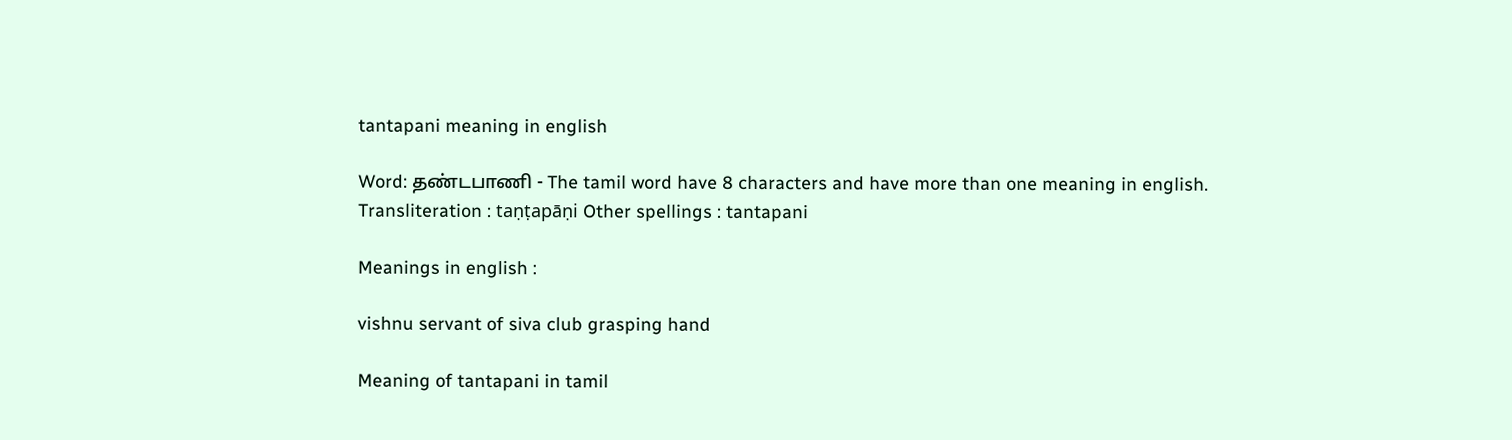tantapani meaning in english

Word: தண்டபாணி - The tamil word have 8 characters and have more than one meaning in english.
Transliteration : taṇṭapāṇi Other spellings : tantapani

Meanings in english :

vishnu servant of siva club grasping hand

Meaning of tantapani in tamil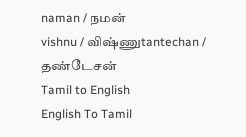naman / நமன்
vishnu / விஷ்ணுtantechan / தண்டேசன்
Tamil to English
English To Tamil